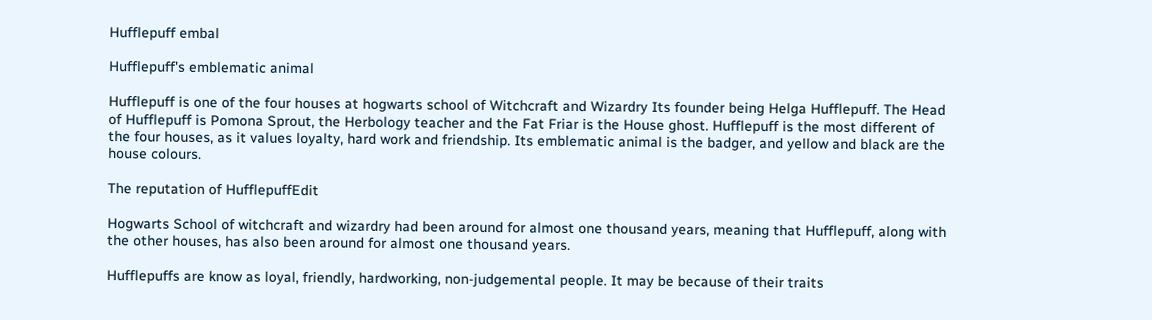Hufflepuff embal

Hufflepuff's emblematic animal

Hufflepuff is one of the four houses at hogwarts school of Witchcraft and Wizardry Its founder being Helga Hufflepuff. The Head of Hufflepuff is Pomona Sprout, the Herbology teacher and the Fat Friar is the House ghost. Hufflepuff is the most different of the four houses, as it values loyalty, hard work and friendship. Its emblematic animal is the badger, and yellow and black are the house colours.

The reputation of HufflepuffEdit

Hogwarts School of witchcraft and wizardry had been around for almost one thousand years, meaning that Hufflepuff, along with the other houses, has also been around for almost one thousand years.

Hufflepuffs are know as loyal, friendly, hardworking, non-judgemental people. It may be because of their traits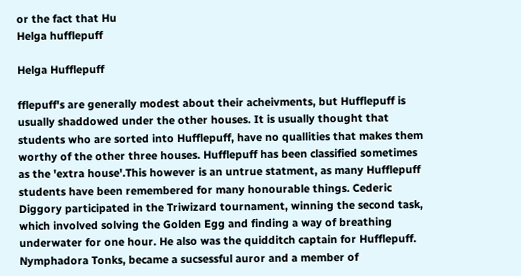or the fact that Hu
Helga hufflepuff

Helga Hufflepuff

fflepuff's are generally modest about their acheivments, but Hufflepuff is usually shaddowed under the other houses. It is usually thought that students who are sorted into Hufflepuff, have no quallities that makes them worthy of the other three houses. Hufflepuff has been classified sometimes as the 'extra house'.This however is an untrue statment, as many Hufflepuff students have been remembered for many honourable things. Cederic Diggory participated in the Triwizard tournament, winning the second task, which involved solving the Golden Egg and finding a way of breathing underwater for one hour. He also was the quidditch captain for Hufflepuff. Nymphadora Tonks, became a sucsessful auror and a member of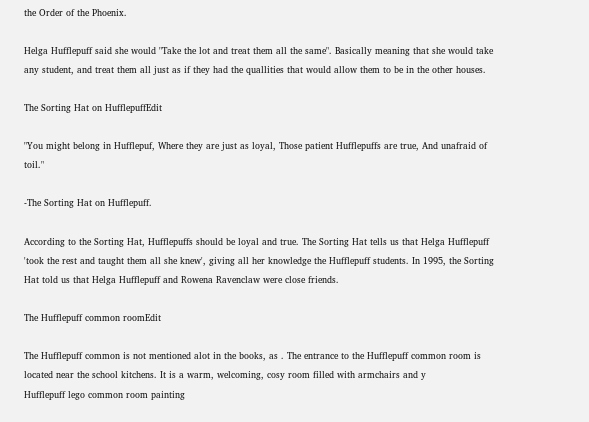the Order of the Phoenix.

Helga Hufflepuff said she would "Take the lot and treat them all the same". Basically meaning that she would take any student, and treat them all just as if they had the quallities that would allow them to be in the other houses.

The Sorting Hat on HufflepuffEdit

"You might belong in Hufflepuf, Where they are just as loyal, Those patient Hufflepuffs are true, And unafraid of toil."

-The Sorting Hat on Hufflepuff.

According to the Sorting Hat, Hufflepuffs should be loyal and true. The Sorting Hat tells us that Helga Hufflepuff 'took the rest and taught them all she knew', giving all her knowledge the Hufflepuff students. In 1995, the Sorting Hat told us that Helga Hufflepuff and Rowena Ravenclaw were close friends.

The Hufflepuff common roomEdit

The Hufflepuff common is not mentioned alot in the books, as . The entrance to the Hufflepuff common room is located near the school kitchens. It is a warm, welcoming, cosy room filled with armchairs and y
Hufflepuff lego common room painting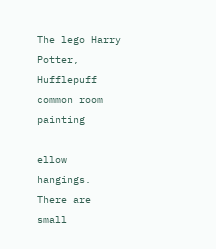The lego Harry Potter, Hufflepuff common room painting

ellow hangings. There are small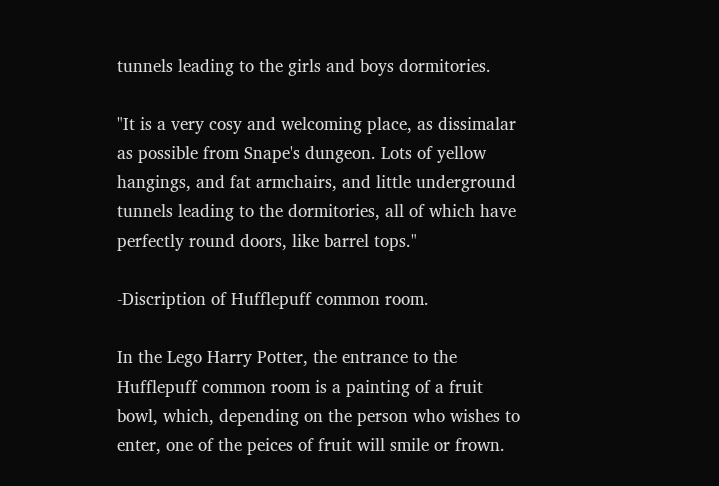tunnels leading to the girls and boys dormitories.

"It is a very cosy and welcoming place, as dissimalar as possible from Snape's dungeon. Lots of yellow hangings, and fat armchairs, and little underground tunnels leading to the dormitories, all of which have perfectly round doors, like barrel tops."

-Discription of Hufflepuff common room.

In the Lego Harry Potter, the entrance to the Hufflepuff common room is a painting of a fruit bowl, which, depending on the person who wishes to enter, one of the peices of fruit will smile or frown.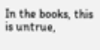In the books, this is untrue,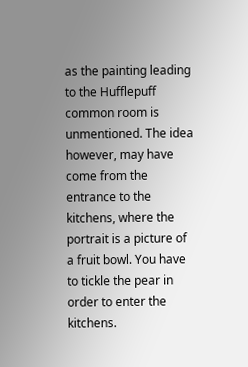as the painting leading to the Hufflepuff common room is unmentioned. The idea however, may have come from the entrance to the kitchens, where the portrait is a picture of a fruit bowl. You have to tickle the pear in order to enter the kitchens.